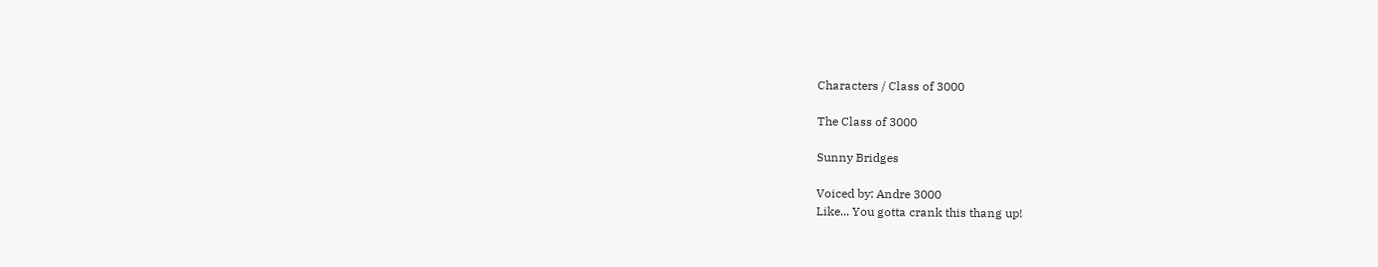Characters / Class of 3000

The Class of 3000

Sunny Bridges

Voiced by: Andre 3000
Like... You gotta crank this thang up!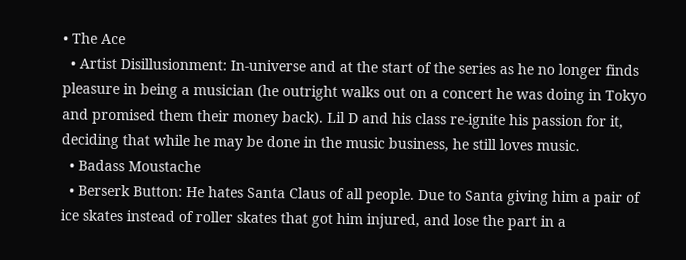• The Ace
  • Artist Disillusionment: In-universe and at the start of the series as he no longer finds pleasure in being a musician (he outright walks out on a concert he was doing in Tokyo and promised them their money back). Lil D and his class re-ignite his passion for it, deciding that while he may be done in the music business, he still loves music.
  • Badass Moustache
  • Berserk Button: He hates Santa Claus of all people. Due to Santa giving him a pair of ice skates instead of roller skates that got him injured, and lose the part in a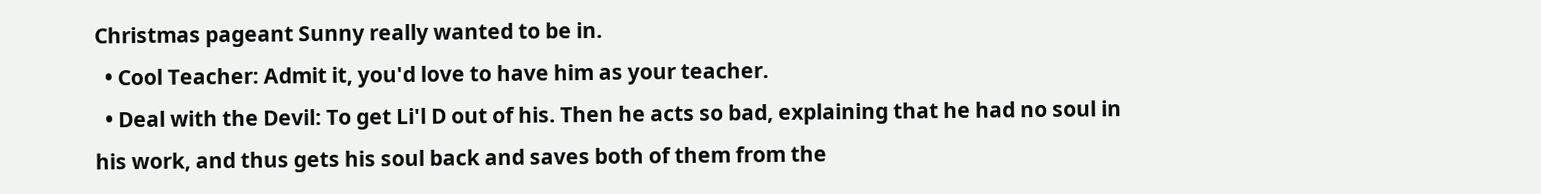Christmas pageant Sunny really wanted to be in.
  • Cool Teacher: Admit it, you'd love to have him as your teacher.
  • Deal with the Devil: To get Li'l D out of his. Then he acts so bad, explaining that he had no soul in his work, and thus gets his soul back and saves both of them from the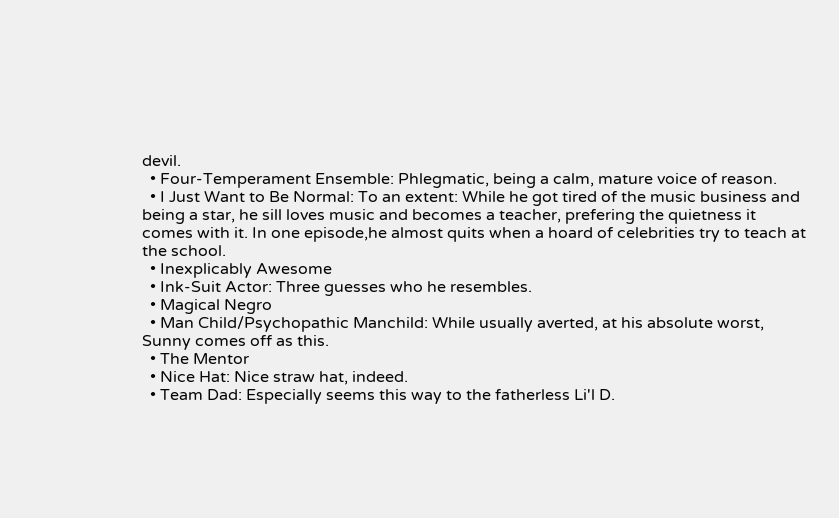devil.
  • Four-Temperament Ensemble: Phlegmatic, being a calm, mature voice of reason.
  • I Just Want to Be Normal: To an extent: While he got tired of the music business and being a star, he sill loves music and becomes a teacher, prefering the quietness it comes with it. In one episode,he almost quits when a hoard of celebrities try to teach at the school.
  • Inexplicably Awesome
  • Ink-Suit Actor: Three guesses who he resembles.
  • Magical Negro
  • Man Child/Psychopathic Manchild: While usually averted, at his absolute worst, Sunny comes off as this.
  • The Mentor
  • Nice Hat: Nice straw hat, indeed.
  • Team Dad: Especially seems this way to the fatherless Li'l D.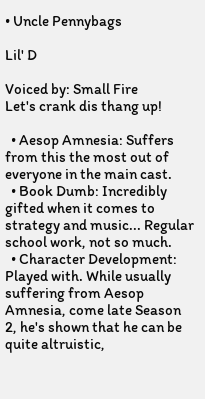• Uncle Pennybags

Lil' D

Voiced by: Small Fire
Let's crank dis thang up!

  • Aesop Amnesia: Suffers from this the most out of everyone in the main cast.
  • Book Dumb: Incredibly gifted when it comes to strategy and music... Regular school work, not so much.
  • Character Development: Played with. While usually suffering from Aesop Amnesia, come late Season 2, he's shown that he can be quite altruistic,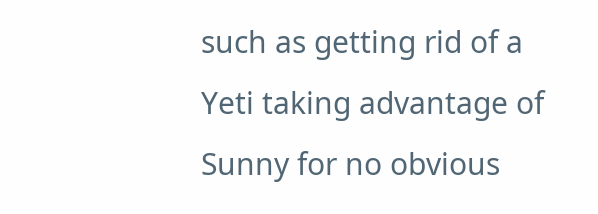such as getting rid of a Yeti taking advantage of Sunny for no obvious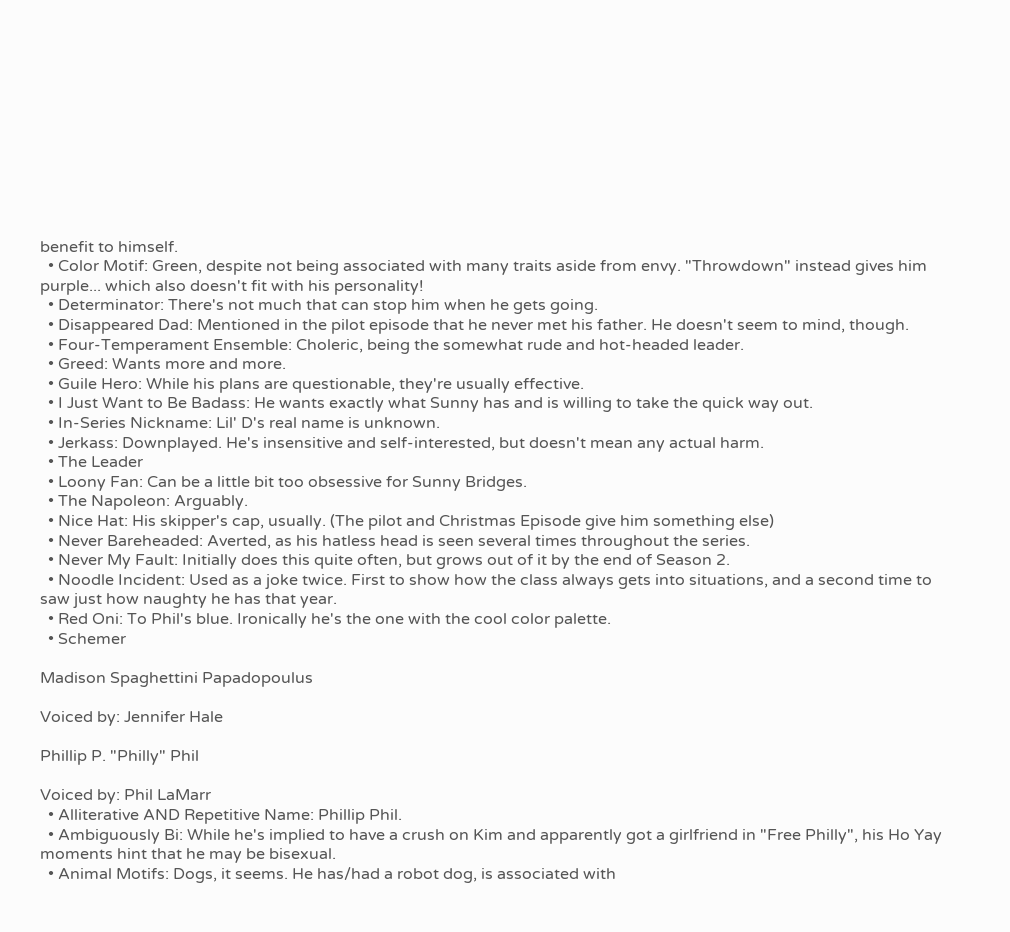benefit to himself.
  • Color Motif: Green, despite not being associated with many traits aside from envy. "Throwdown" instead gives him purple... which also doesn't fit with his personality!
  • Determinator: There's not much that can stop him when he gets going.
  • Disappeared Dad: Mentioned in the pilot episode that he never met his father. He doesn't seem to mind, though.
  • Four-Temperament Ensemble: Choleric, being the somewhat rude and hot-headed leader.
  • Greed: Wants more and more.
  • Guile Hero: While his plans are questionable, they're usually effective.
  • I Just Want to Be Badass: He wants exactly what Sunny has and is willing to take the quick way out.
  • In-Series Nickname: Lil' D's real name is unknown.
  • Jerkass: Downplayed. He's insensitive and self-interested, but doesn't mean any actual harm.
  • The Leader
  • Loony Fan: Can be a little bit too obsessive for Sunny Bridges.
  • The Napoleon: Arguably.
  • Nice Hat: His skipper's cap, usually. (The pilot and Christmas Episode give him something else)
  • Never Bareheaded: Averted, as his hatless head is seen several times throughout the series.
  • Never My Fault: Initially does this quite often, but grows out of it by the end of Season 2.
  • Noodle Incident: Used as a joke twice. First to show how the class always gets into situations, and a second time to saw just how naughty he has that year.
  • Red Oni: To Phil's blue. Ironically he's the one with the cool color palette.
  • Schemer

Madison Spaghettini Papadopoulus

Voiced by: Jennifer Hale

Phillip P. "Philly" Phil

Voiced by: Phil LaMarr
  • Alliterative AND Repetitive Name: Phillip Phil.
  • Ambiguously Bi: While he's implied to have a crush on Kim and apparently got a girlfriend in "Free Philly", his Ho Yay moments hint that he may be bisexual.
  • Animal Motifs: Dogs, it seems. He has/had a robot dog, is associated with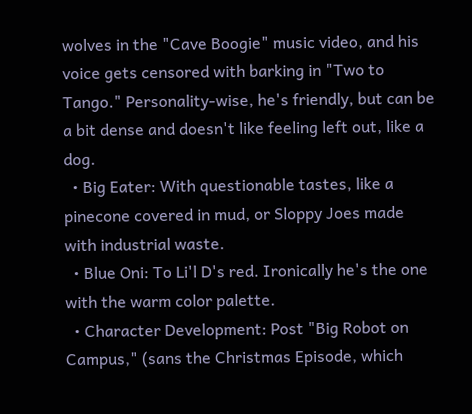wolves in the "Cave Boogie" music video, and his voice gets censored with barking in "Two to Tango." Personality-wise, he's friendly, but can be a bit dense and doesn't like feeling left out, like a dog.
  • Big Eater: With questionable tastes, like a pinecone covered in mud, or Sloppy Joes made with industrial waste.
  • Blue Oni: To Li'l D's red. Ironically he's the one with the warm color palette.
  • Character Development: Post "Big Robot on Campus," (sans the Christmas Episode, which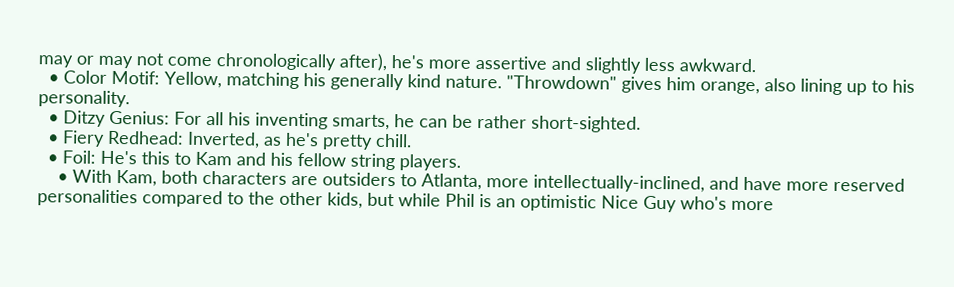may or may not come chronologically after), he's more assertive and slightly less awkward.
  • Color Motif: Yellow, matching his generally kind nature. "Throwdown" gives him orange, also lining up to his personality.
  • Ditzy Genius: For all his inventing smarts, he can be rather short-sighted.
  • Fiery Redhead: Inverted, as he's pretty chill.
  • Foil: He's this to Kam and his fellow string players.
    • With Kam, both characters are outsiders to Atlanta, more intellectually-inclined, and have more reserved personalities compared to the other kids, but while Phil is an optimistic Nice Guy who's more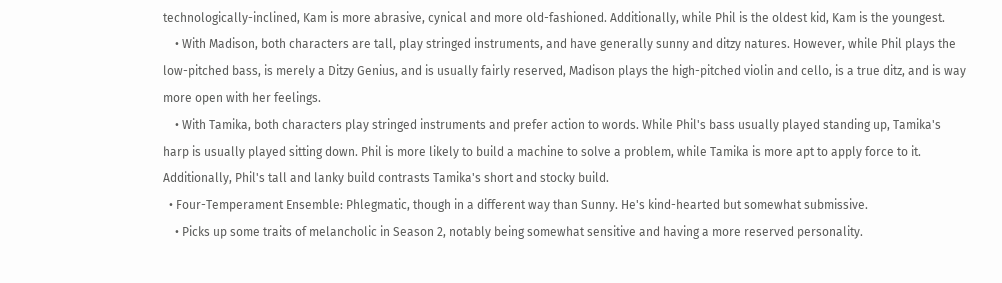technologically-inclined, Kam is more abrasive, cynical and more old-fashioned. Additionally, while Phil is the oldest kid, Kam is the youngest.
    • With Madison, both characters are tall, play stringed instruments, and have generally sunny and ditzy natures. However, while Phil plays the low-pitched bass, is merely a Ditzy Genius, and is usually fairly reserved, Madison plays the high-pitched violin and cello, is a true ditz, and is way more open with her feelings.
    • With Tamika, both characters play stringed instruments and prefer action to words. While Phil's bass usually played standing up, Tamika's harp is usually played sitting down. Phil is more likely to build a machine to solve a problem, while Tamika is more apt to apply force to it. Additionally, Phil's tall and lanky build contrasts Tamika's short and stocky build.
  • Four-Temperament Ensemble: Phlegmatic, though in a different way than Sunny. He's kind-hearted but somewhat submissive.
    • Picks up some traits of melancholic in Season 2, notably being somewhat sensitive and having a more reserved personality.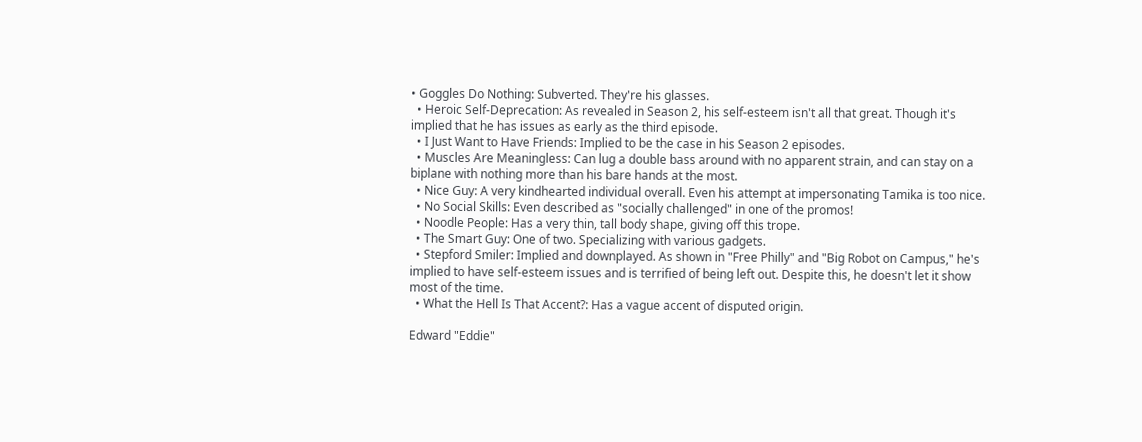• Goggles Do Nothing: Subverted. They're his glasses.
  • Heroic Self-Deprecation: As revealed in Season 2, his self-esteem isn't all that great. Though it's implied that he has issues as early as the third episode.
  • I Just Want to Have Friends: Implied to be the case in his Season 2 episodes.
  • Muscles Are Meaningless: Can lug a double bass around with no apparent strain, and can stay on a biplane with nothing more than his bare hands at the most.
  • Nice Guy: A very kindhearted individual overall. Even his attempt at impersonating Tamika is too nice.
  • No Social Skills: Even described as "socially challenged" in one of the promos!
  • Noodle People: Has a very thin, tall body shape, giving off this trope.
  • The Smart Guy: One of two. Specializing with various gadgets.
  • Stepford Smiler: Implied and downplayed. As shown in "Free Philly" and "Big Robot on Campus," he's implied to have self-esteem issues and is terrified of being left out. Despite this, he doesn't let it show most of the time.
  • What the Hell Is That Accent?: Has a vague accent of disputed origin.

Edward "Eddie"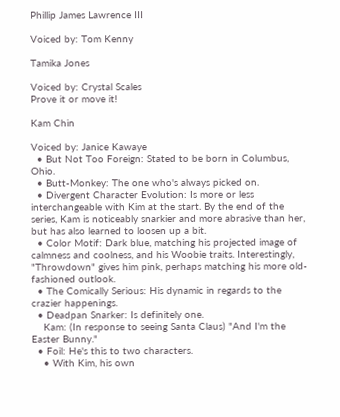Phillip James Lawrence III

Voiced by: Tom Kenny

Tamika Jones

Voiced by: Crystal Scales
Prove it or move it!

Kam Chin

Voiced by: Janice Kawaye
  • But Not Too Foreign: Stated to be born in Columbus, Ohio.
  • Butt-Monkey: The one who's always picked on.
  • Divergent Character Evolution: Is more or less interchangeable with Kim at the start. By the end of the series, Kam is noticeably snarkier and more abrasive than her, but has also learned to loosen up a bit.
  • Color Motif: Dark blue, matching his projected image of calmness and coolness, and his Woobie traits. Interestingly, "Throwdown" gives him pink, perhaps matching his more old-fashioned outlook.
  • The Comically Serious: His dynamic in regards to the crazier happenings.
  • Deadpan Snarker: Is definitely one.
    Kam: (In response to seeing Santa Claus) "And I'm the Easter Bunny."
  • Foil: He's this to two characters.
    • With Kim, his own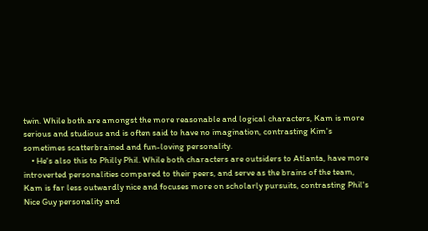twin. While both are amongst the more reasonable and logical characters, Kam is more serious and studious and is often said to have no imagination, contrasting Kim's sometimes scatterbrained and fun-loving personality.
    • He's also this to Philly Phil. While both characters are outsiders to Atlanta, have more introverted personalities compared to their peers, and serve as the brains of the team, Kam is far less outwardly nice and focuses more on scholarly pursuits, contrasting Phil's Nice Guy personality and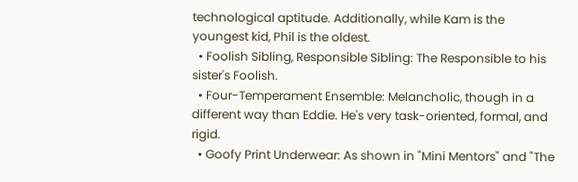technological aptitude. Additionally, while Kam is the youngest kid, Phil is the oldest.
  • Foolish Sibling, Responsible Sibling: The Responsible to his sister's Foolish.
  • Four-Temperament Ensemble: Melancholic, though in a different way than Eddie. He's very task-oriented, formal, and rigid.
  • Goofy Print Underwear: As shown in "Mini Mentors" and "The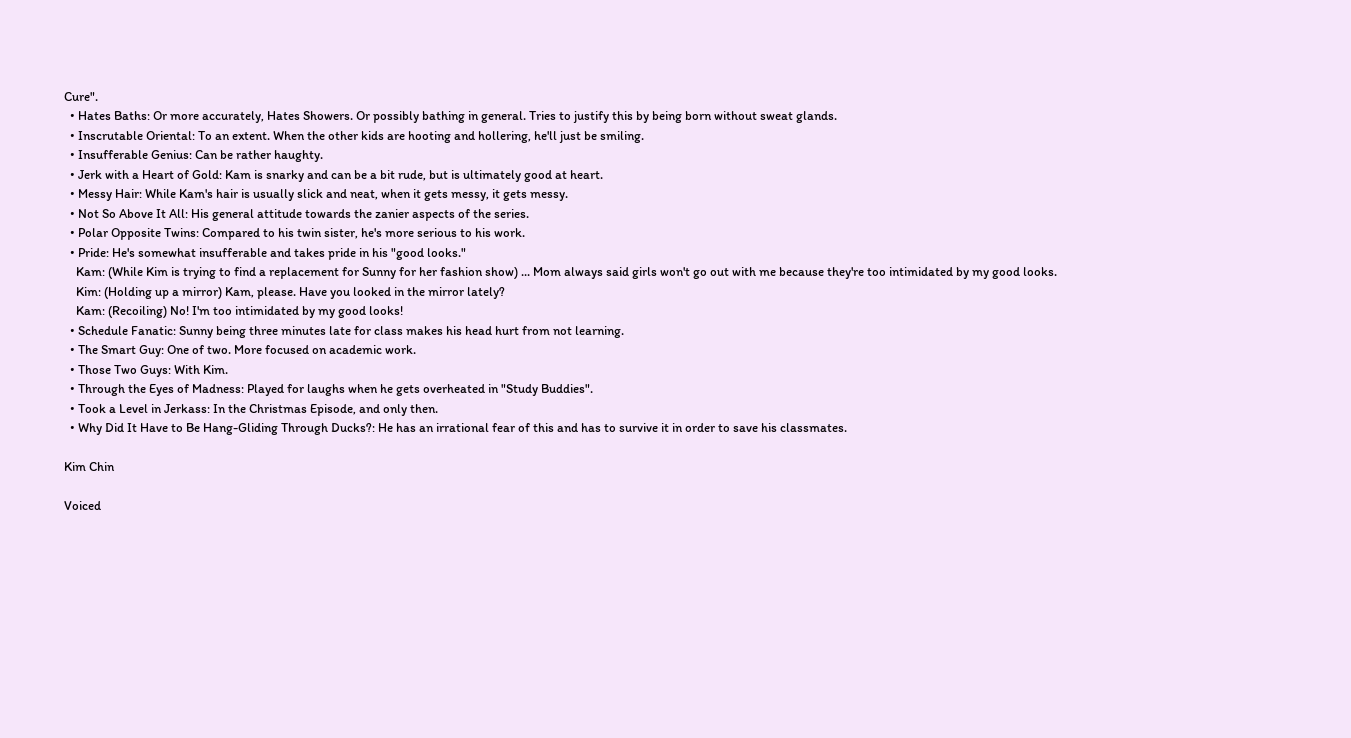Cure".
  • Hates Baths: Or more accurately, Hates Showers. Or possibly bathing in general. Tries to justify this by being born without sweat glands.
  • Inscrutable Oriental: To an extent. When the other kids are hooting and hollering, he'll just be smiling.
  • Insufferable Genius: Can be rather haughty.
  • Jerk with a Heart of Gold: Kam is snarky and can be a bit rude, but is ultimately good at heart.
  • Messy Hair: While Kam's hair is usually slick and neat, when it gets messy, it gets messy.
  • Not So Above It All: His general attitude towards the zanier aspects of the series.
  • Polar Opposite Twins: Compared to his twin sister, he's more serious to his work.
  • Pride: He's somewhat insufferable and takes pride in his "good looks."
    Kam: (While Kim is trying to find a replacement for Sunny for her fashion show) ... Mom always said girls won't go out with me because they're too intimidated by my good looks.
    Kim: (Holding up a mirror) Kam, please. Have you looked in the mirror lately?
    Kam: (Recoiling) No! I'm too intimidated by my good looks!
  • Schedule Fanatic: Sunny being three minutes late for class makes his head hurt from not learning.
  • The Smart Guy: One of two. More focused on academic work.
  • Those Two Guys: With Kim.
  • Through the Eyes of Madness: Played for laughs when he gets overheated in "Study Buddies".
  • Took a Level in Jerkass: In the Christmas Episode, and only then.
  • Why Did It Have to Be Hang-Gliding Through Ducks?: He has an irrational fear of this and has to survive it in order to save his classmates.

Kim Chin

Voiced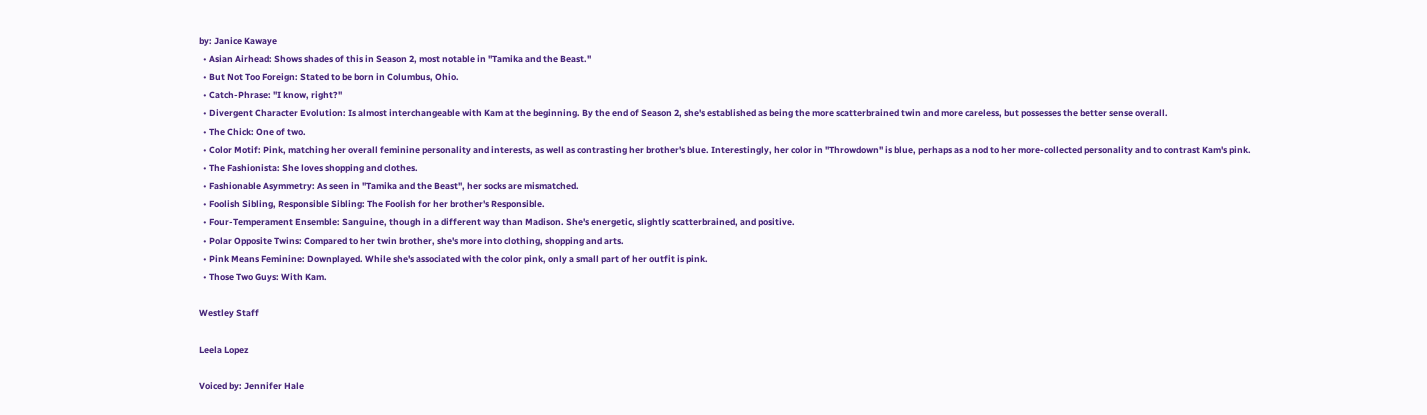by: Janice Kawaye
  • Asian Airhead: Shows shades of this in Season 2, most notable in "Tamika and the Beast."
  • But Not Too Foreign: Stated to be born in Columbus, Ohio.
  • Catch-Phrase: "I know, right?"
  • Divergent Character Evolution: Is almost interchangeable with Kam at the beginning. By the end of Season 2, she's established as being the more scatterbrained twin and more careless, but possesses the better sense overall.
  • The Chick: One of two.
  • Color Motif: Pink, matching her overall feminine personality and interests, as well as contrasting her brother's blue. Interestingly, her color in "Throwdown" is blue, perhaps as a nod to her more-collected personality and to contrast Kam's pink.
  • The Fashionista: She loves shopping and clothes.
  • Fashionable Asymmetry: As seen in "Tamika and the Beast", her socks are mismatched.
  • Foolish Sibling, Responsible Sibling: The Foolish for her brother's Responsible.
  • Four-Temperament Ensemble: Sanguine, though in a different way than Madison. She's energetic, slightly scatterbrained, and positive.
  • Polar Opposite Twins: Compared to her twin brother, she's more into clothing, shopping and arts.
  • Pink Means Feminine: Downplayed. While she's associated with the color pink, only a small part of her outfit is pink.
  • Those Two Guys: With Kam.

Westley Staff

Leela Lopez

Voiced by: Jennifer Hale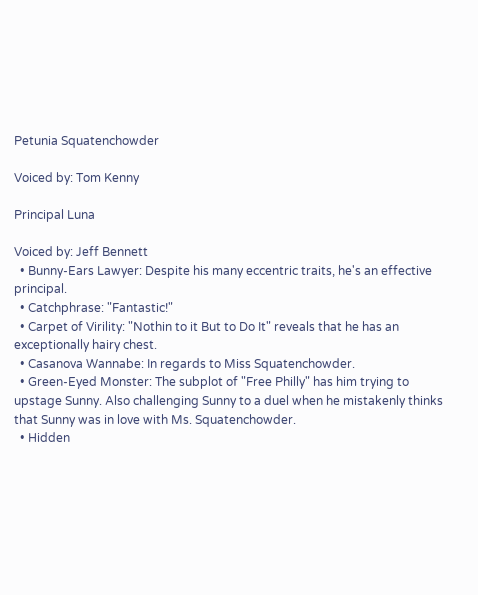Petunia Squatenchowder

Voiced by: Tom Kenny

Principal Luna

Voiced by: Jeff Bennett
  • Bunny-Ears Lawyer: Despite his many eccentric traits, he's an effective principal.
  • Catchphrase: "Fantastic!"
  • Carpet of Virility: "Nothin to it But to Do It" reveals that he has an exceptionally hairy chest.
  • Casanova Wannabe: In regards to Miss Squatenchowder.
  • Green-Eyed Monster: The subplot of "Free Philly" has him trying to upstage Sunny. Also challenging Sunny to a duel when he mistakenly thinks that Sunny was in love with Ms. Squatenchowder.
  • Hidden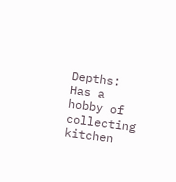Depths: Has a hobby of collecting kitchen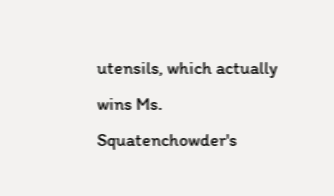utensils, which actually wins Ms. Squatenchowder's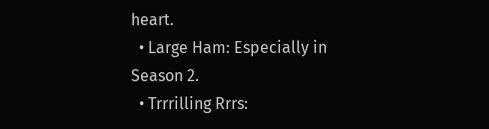heart.
  • Large Ham: Especially in Season 2.
  • Trrrilling Rrrs: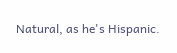Natural, as he's Hispanic.